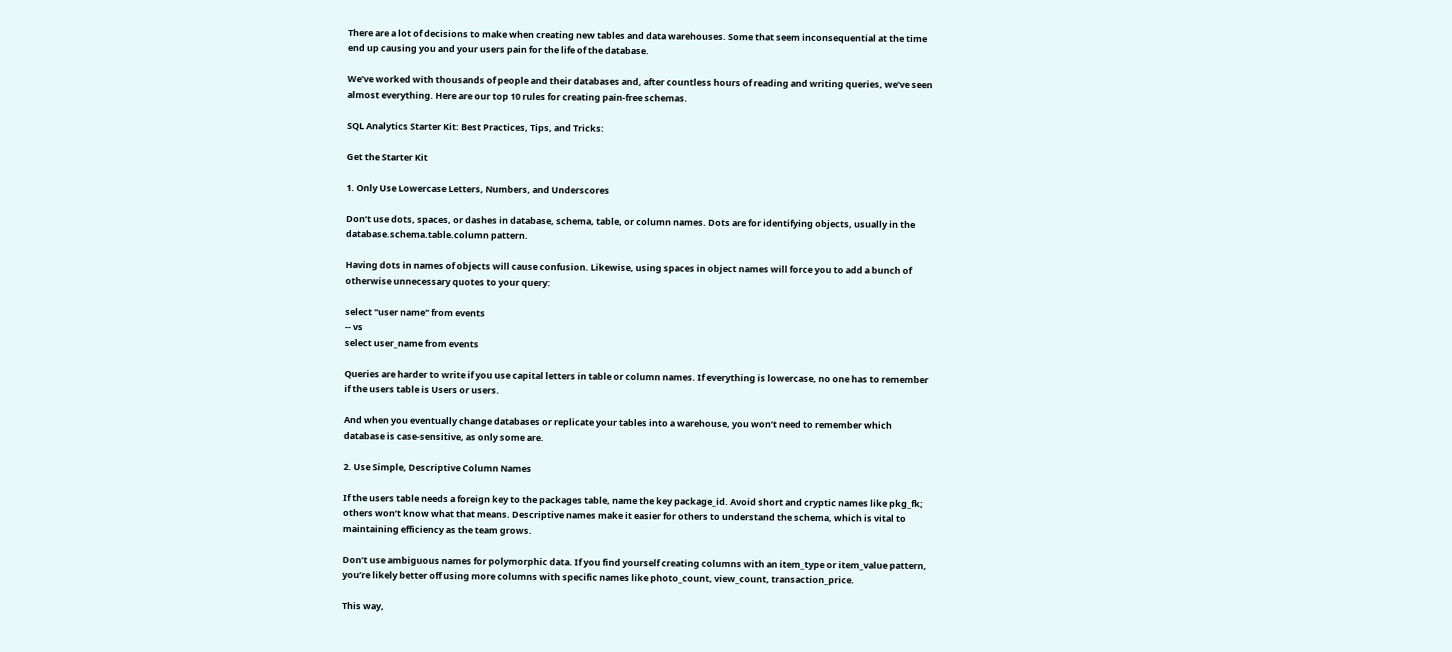There are a lot of decisions to make when creating new tables and data warehouses. Some that seem inconsequential at the time end up causing you and your users pain for the life of the database.

We’ve worked with thousands of people and their databases and, after countless hours of reading and writing queries, we’ve seen almost everything. Here are our top 10 rules for creating pain-free schemas.

SQL Analytics Starter Kit: Best Practices, Tips, and Tricks:

Get the Starter Kit

1. Only Use Lowercase Letters, Numbers, and Underscores

Don’t use dots, spaces, or dashes in database, schema, table, or column names. Dots are for identifying objects, usually in the database.schema.table.column pattern.

Having dots in names of objects will cause confusion. Likewise, using spaces in object names will force you to add a bunch of otherwise unnecessary quotes to your query:

select "user name" from events
-- vs
select user_name from events

Queries are harder to write if you use capital letters in table or column names. If everything is lowercase, no one has to remember if the users table is Users or users.

And when you eventually change databases or replicate your tables into a warehouse, you won’t need to remember which database is case-sensitive, as only some are.

2. Use Simple, Descriptive Column Names

If the users table needs a foreign key to the packages table, name the key package_id. Avoid short and cryptic names like pkg_fk; others won’t know what that means. Descriptive names make it easier for others to understand the schema, which is vital to maintaining efficiency as the team grows.

Don’t use ambiguous names for polymorphic data. If you find yourself creating columns with an item_type or item_value pattern, you’re likely better off using more columns with specific names like photo_count, view_count, transaction_price.

This way,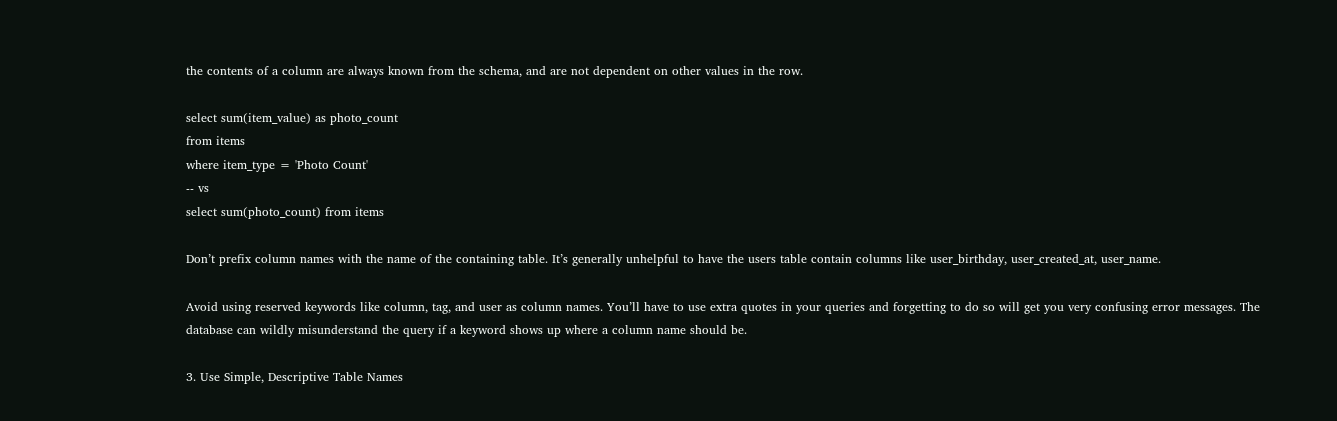the contents of a column are always known from the schema, and are not dependent on other values in the row.

select sum(item_value) as photo_count
from items
where item_type = 'Photo Count'
-- vs
select sum(photo_count) from items

Don’t prefix column names with the name of the containing table. It’s generally unhelpful to have the users table contain columns like user_birthday, user_created_at, user_name.

Avoid using reserved keywords like column, tag, and user as column names. You’ll have to use extra quotes in your queries and forgetting to do so will get you very confusing error messages. The database can wildly misunderstand the query if a keyword shows up where a column name should be.

3. Use Simple, Descriptive Table Names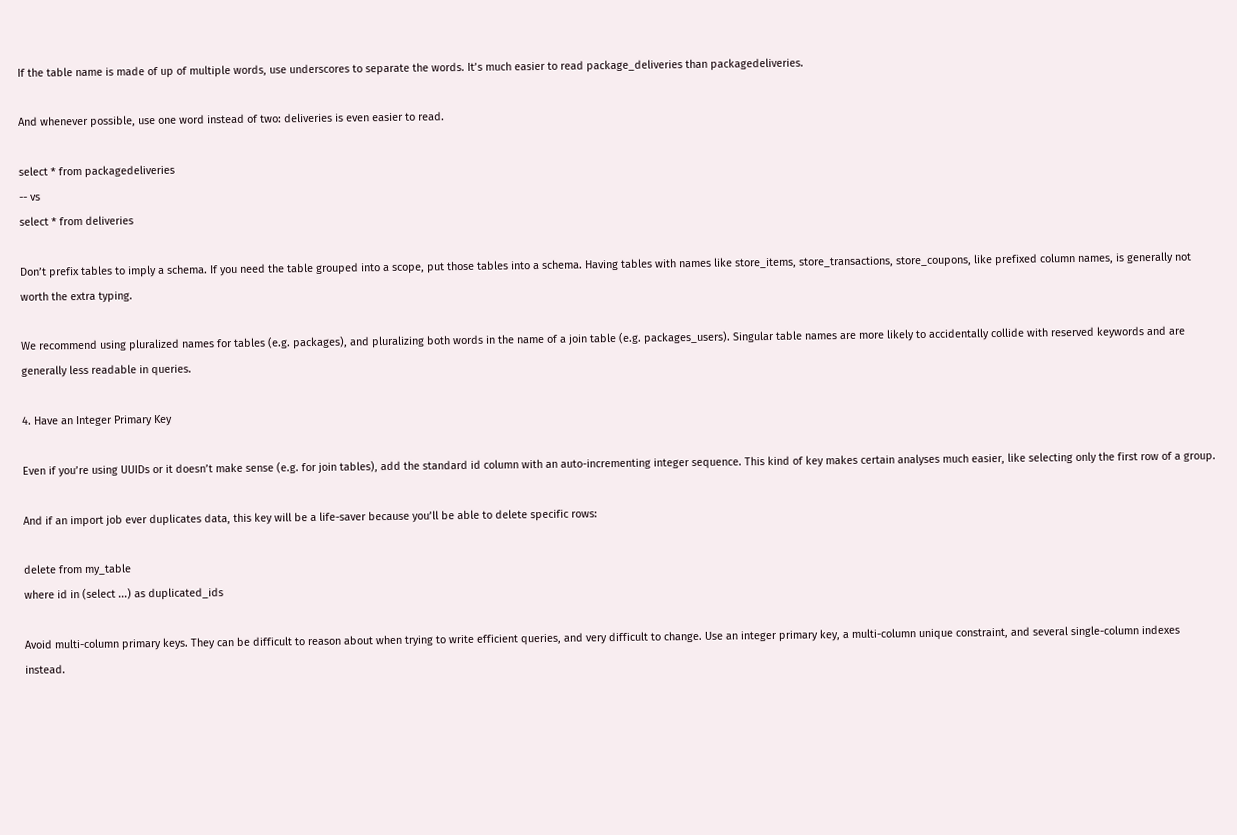If the table name is made of up of multiple words, use underscores to separate the words. It’s much easier to read package_deliveries than packagedeliveries.

And whenever possible, use one word instead of two: deliveries is even easier to read.

select * from packagedeliveries
-- vs
select * from deliveries

Don’t prefix tables to imply a schema. If you need the table grouped into a scope, put those tables into a schema. Having tables with names like store_items, store_transactions, store_coupons, like prefixed column names, is generally not worth the extra typing.

We recommend using pluralized names for tables (e.g. packages), and pluralizing both words in the name of a join table (e.g. packages_users). Singular table names are more likely to accidentally collide with reserved keywords and are generally less readable in queries.

4. Have an Integer Primary Key

Even if you’re using UUIDs or it doesn’t make sense (e.g. for join tables), add the standard id column with an auto-incrementing integer sequence. This kind of key makes certain analyses much easier, like selecting only the first row of a group.

And if an import job ever duplicates data, this key will be a life-saver because you’ll be able to delete specific rows:

delete from my_table
where id in (select ...) as duplicated_ids

Avoid multi-column primary keys. They can be difficult to reason about when trying to write efficient queries, and very difficult to change. Use an integer primary key, a multi-column unique constraint, and several single-column indexes instead.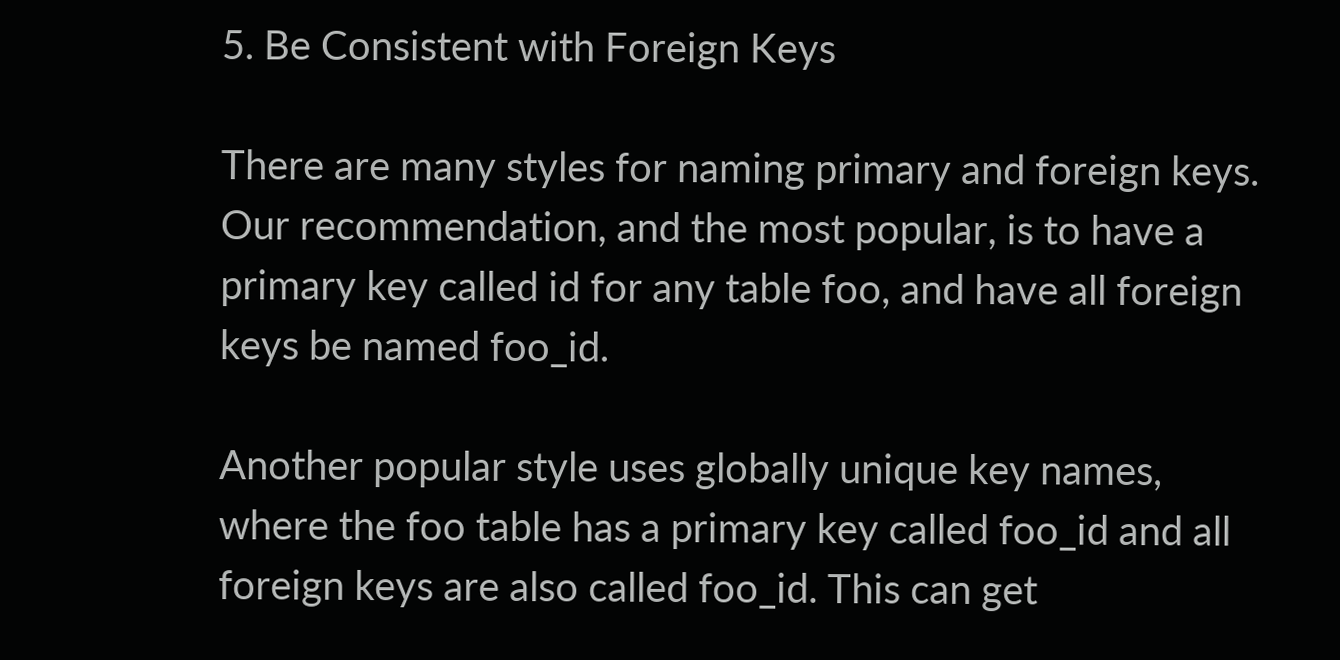5. Be Consistent with Foreign Keys

There are many styles for naming primary and foreign keys. Our recommendation, and the most popular, is to have a primary key called id for any table foo, and have all foreign keys be named foo_id.

Another popular style uses globally unique key names, where the foo table has a primary key called foo_id and all foreign keys are also called foo_id. This can get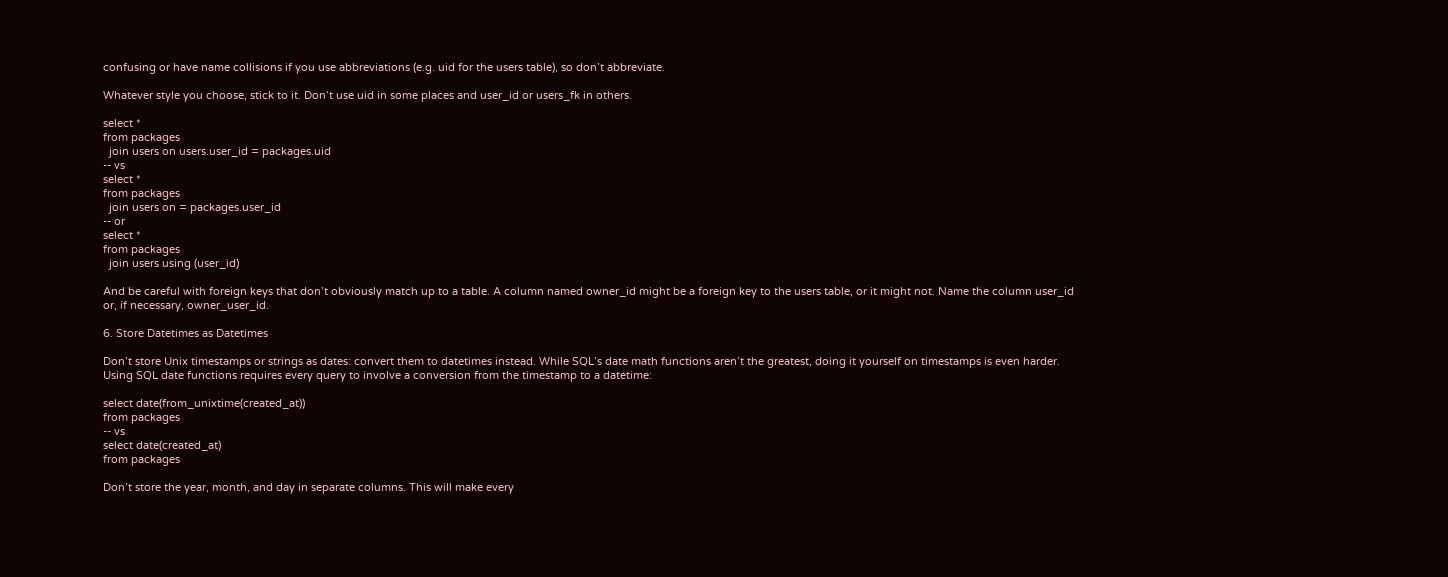confusing or have name collisions if you use abbreviations (e.g. uid for the users table), so don’t abbreviate.

Whatever style you choose, stick to it. Don’t use uid in some places and user_id or users_fk in others.

select *
from packages
  join users on users.user_id = packages.uid
-- vs
select *
from packages
  join users on = packages.user_id
-- or
select *
from packages
  join users using (user_id)

And be careful with foreign keys that don’t obviously match up to a table. A column named owner_id might be a foreign key to the users table, or it might not. Name the column user_id or, if necessary, owner_user_id.

6. Store Datetimes as Datetimes

Don’t store Unix timestamps or strings as dates: convert them to datetimes instead. While SQL’s date math functions aren’t the greatest, doing it yourself on timestamps is even harder. Using SQL date functions requires every query to involve a conversion from the timestamp to a datetime:

select date(from_unixtime(created_at))
from packages
-- vs
select date(created_at)
from packages

Don’t store the year, month, and day in separate columns. This will make every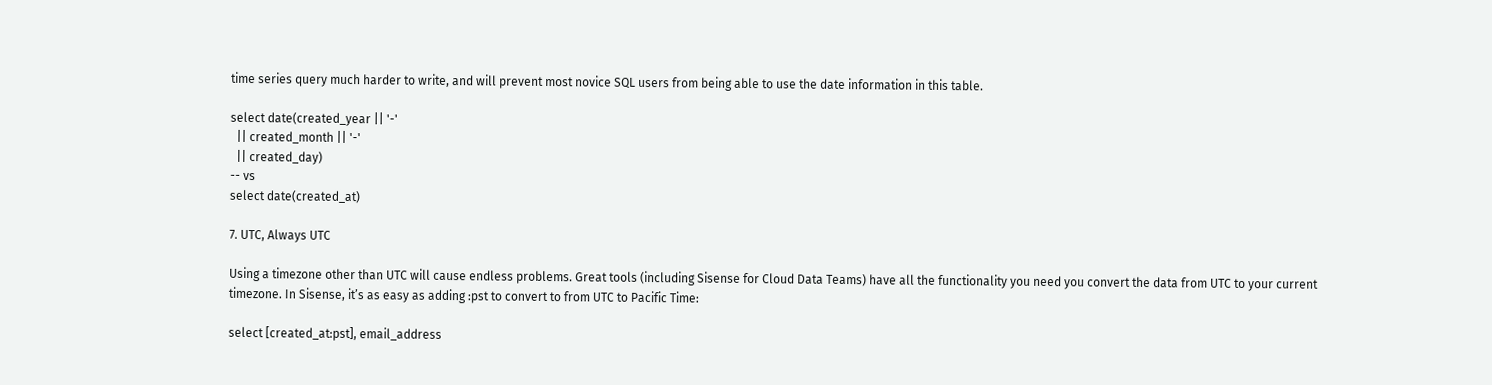time series query much harder to write, and will prevent most novice SQL users from being able to use the date information in this table.

select date(created_year || '-'
  || created_month || '-'
  || created_day)
-- vs
select date(created_at)

7. UTC, Always UTC

Using a timezone other than UTC will cause endless problems. Great tools (including Sisense for Cloud Data Teams) have all the functionality you need you convert the data from UTC to your current timezone. In Sisense, it’s as easy as adding :pst to convert to from UTC to Pacific Time:

select [created_at:pst], email_address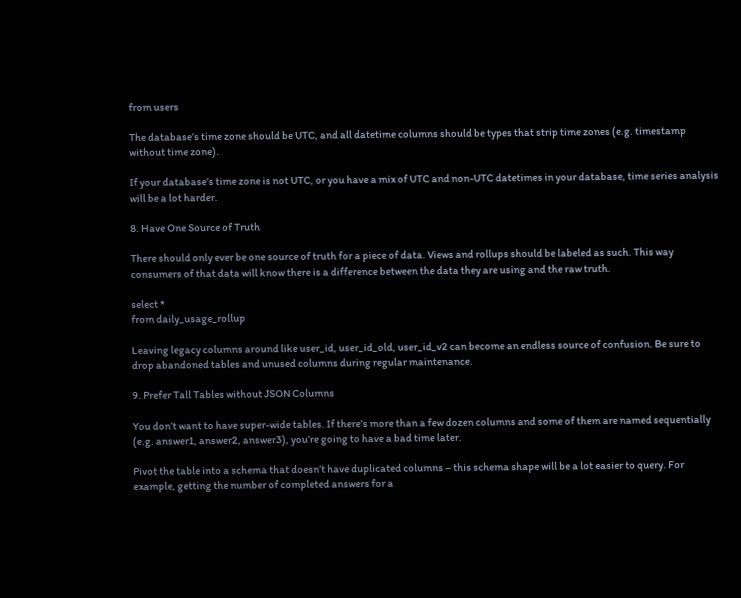from users

The database’s time zone should be UTC, and all datetime columns should be types that strip time zones (e.g. timestamp without time zone).

If your database’s time zone is not UTC, or you have a mix of UTC and non-UTC datetimes in your database, time series analysis will be a lot harder.

8. Have One Source of Truth

There should only ever be one source of truth for a piece of data. Views and rollups should be labeled as such. This way consumers of that data will know there is a difference between the data they are using and the raw truth.

select *
from daily_usage_rollup

Leaving legacy columns around like user_id, user_id_old, user_id_v2 can become an endless source of confusion. Be sure to drop abandoned tables and unused columns during regular maintenance.

9. Prefer Tall Tables without JSON Columns

You don’t want to have super-wide tables. If there’s more than a few dozen columns and some of them are named sequentially (e.g. answer1, answer2, answer3), you’re going to have a bad time later.

Pivot the table into a schema that doesn’t have duplicated columns – this schema shape will be a lot easier to query. For example, getting the number of completed answers for a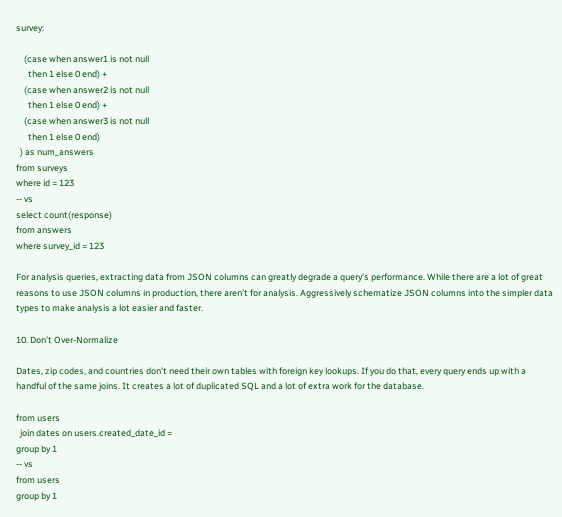survey:

    (case when answer1 is not null
      then 1 else 0 end) +
    (case when answer2 is not null
      then 1 else 0 end) +
    (case when answer3 is not null
      then 1 else 0 end)
  ) as num_answers
from surveys
where id = 123
-- vs
select count(response)
from answers
where survey_id = 123

For analysis queries, extracting data from JSON columns can greatly degrade a query’s performance. While there are a lot of great reasons to use JSON columns in production, there aren’t for analysis. Aggressively schematize JSON columns into the simpler data types to make analysis a lot easier and faster.

10. Don’t Over-Normalize

Dates, zip codes, and countries don’t need their own tables with foreign key lookups. If you do that, every query ends up with a handful of the same joins. It creates a lot of duplicated SQL and a lot of extra work for the database.

from users
  join dates on users.created_date_id =
group by 1
-- vs
from users
group by 1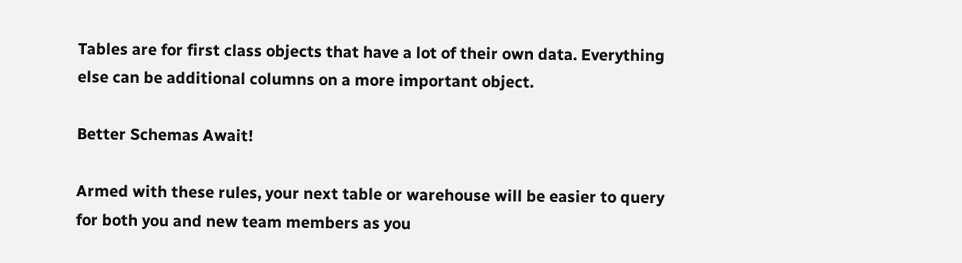Tables are for first class objects that have a lot of their own data. Everything else can be additional columns on a more important object.

Better Schemas Await!

Armed with these rules, your next table or warehouse will be easier to query for both you and new team members as you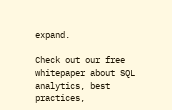expand.

Check out our free whitepaper about SQL analytics, best practices,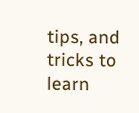tips, and tricks to learn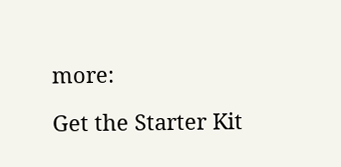more:

Get the Starter Kit